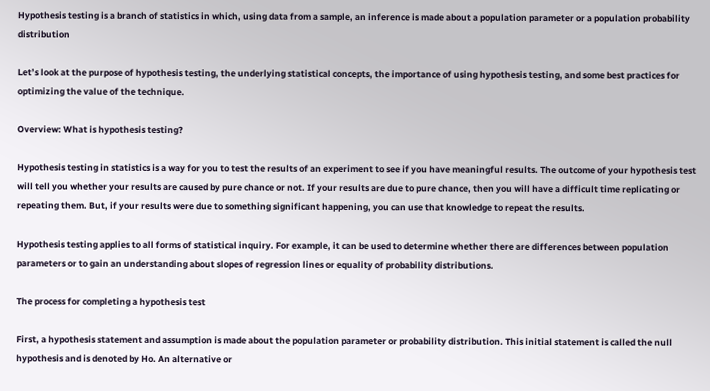Hypothesis testing is a branch of statistics in which, using data from a sample, an inference is made about a population parameter or a population probability distribution

Let’s look at the purpose of hypothesis testing, the underlying statistical concepts, the importance of using hypothesis testing, and some best practices for optimizing the value of the technique.

Overview: What is hypothesis testing?

Hypothesis testing in statistics is a way for you to test the results of an experiment to see if you have meaningful results. The outcome of your hypothesis test will tell you whether your results are caused by pure chance or not. If your results are due to pure chance, then you will have a difficult time replicating or repeating them. But, if your results were due to something significant happening, you can use that knowledge to repeat the results.

Hypothesis testing applies to all forms of statistical inquiry. For example, it can be used to determine whether there are differences between population parameters or to gain an understanding about slopes of regression lines or equality of probability distributions.

The process for completing a hypothesis test

First, a hypothesis statement and assumption is made about the population parameter or probability distribution. This initial statement is called the null hypothesis and is denoted by Ho. An alternative or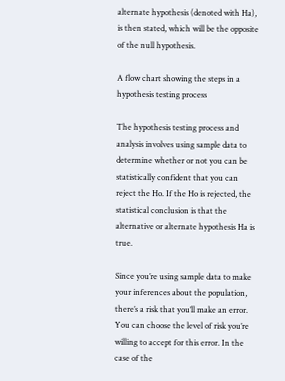alternate hypothesis (denoted with Ha), is then stated, which will be the opposite of the null hypothesis.

A flow chart showing the steps in a hypothesis testing process

The hypothesis testing process and analysis involves using sample data to determine whether or not you can be statistically confident that you can reject the Ho. If the Ho is rejected, the statistical conclusion is that the alternative or alternate hypothesis Ha is true.

Since you’re using sample data to make your inferences about the population, there’s a risk that you’ll make an error. You can choose the level of risk you’re willing to accept for this error. In the case of the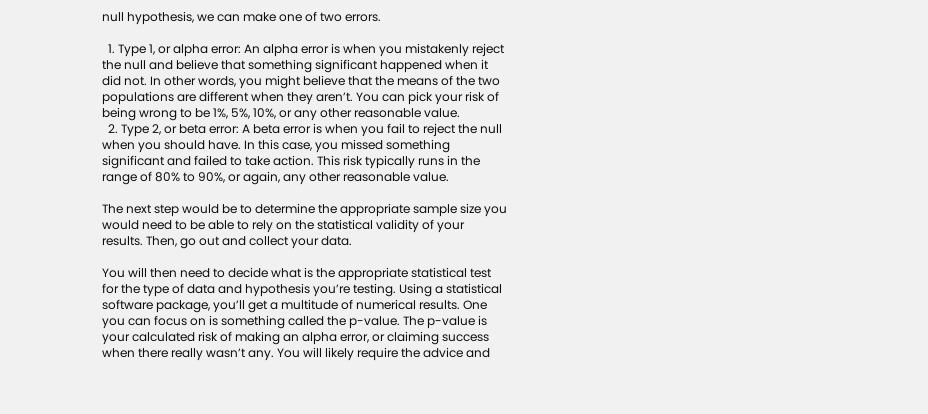null hypothesis, we can make one of two errors.

  1. Type 1, or alpha error: An alpha error is when you mistakenly reject the null and believe that something significant happened when it did not. In other words, you might believe that the means of the two populations are different when they aren’t. You can pick your risk of being wrong to be 1%, 5%, 10%, or any other reasonable value.
  2. Type 2, or beta error: A beta error is when you fail to reject the null when you should have. In this case, you missed something significant and failed to take action. This risk typically runs in the range of 80% to 90%, or again, any other reasonable value.

The next step would be to determine the appropriate sample size you would need to be able to rely on the statistical validity of your results. Then, go out and collect your data.

You will then need to decide what is the appropriate statistical test for the type of data and hypothesis you’re testing. Using a statistical software package, you’ll get a multitude of numerical results. One you can focus on is something called the p-value. The p-value is your calculated risk of making an alpha error, or claiming success when there really wasn’t any. You will likely require the advice and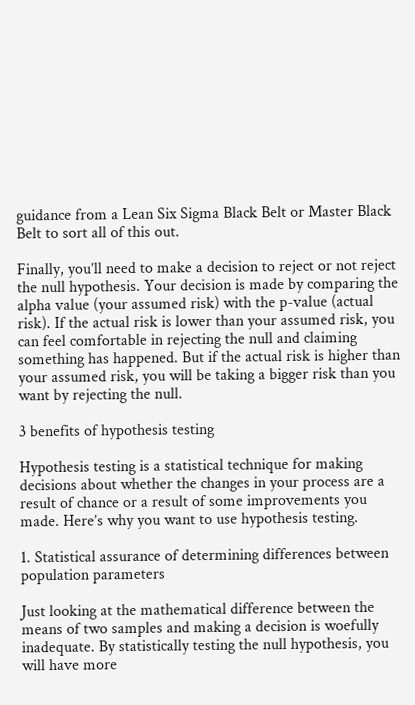guidance from a Lean Six Sigma Black Belt or Master Black Belt to sort all of this out.

Finally, you’ll need to make a decision to reject or not reject the null hypothesis. Your decision is made by comparing the alpha value (your assumed risk) with the p-value (actual risk). If the actual risk is lower than your assumed risk, you can feel comfortable in rejecting the null and claiming something has happened. But if the actual risk is higher than your assumed risk, you will be taking a bigger risk than you want by rejecting the null.

3 benefits of hypothesis testing

Hypothesis testing is a statistical technique for making decisions about whether the changes in your process are a result of chance or a result of some improvements you made. Here’s why you want to use hypothesis testing.

1. Statistical assurance of determining differences between population parameters

Just looking at the mathematical difference between the means of two samples and making a decision is woefully inadequate. By statistically testing the null hypothesis, you will have more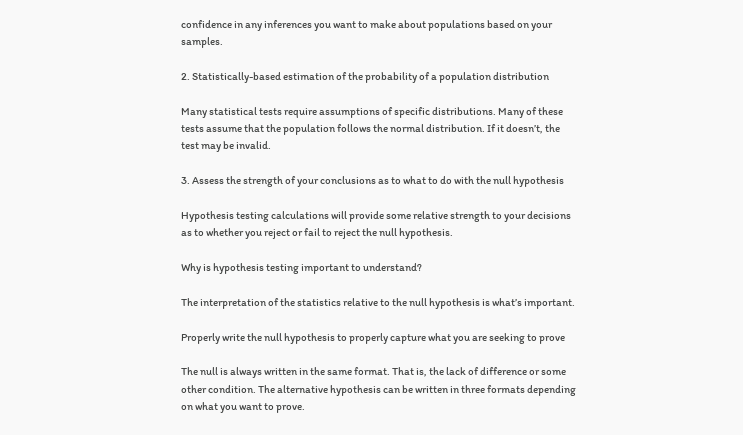confidence in any inferences you want to make about populations based on your samples.

2. Statistically-based estimation of the probability of a population distribution

Many statistical tests require assumptions of specific distributions. Many of these tests assume that the population follows the normal distribution. If it doesn’t, the test may be invalid.

3. Assess the strength of your conclusions as to what to do with the null hypothesis

Hypothesis testing calculations will provide some relative strength to your decisions as to whether you reject or fail to reject the null hypothesis.

Why is hypothesis testing important to understand?

The interpretation of the statistics relative to the null hypothesis is what’s important.

Properly write the null hypothesis to properly capture what you are seeking to prove

The null is always written in the same format. That is, the lack of difference or some other condition. The alternative hypothesis can be written in three formats depending on what you want to prove.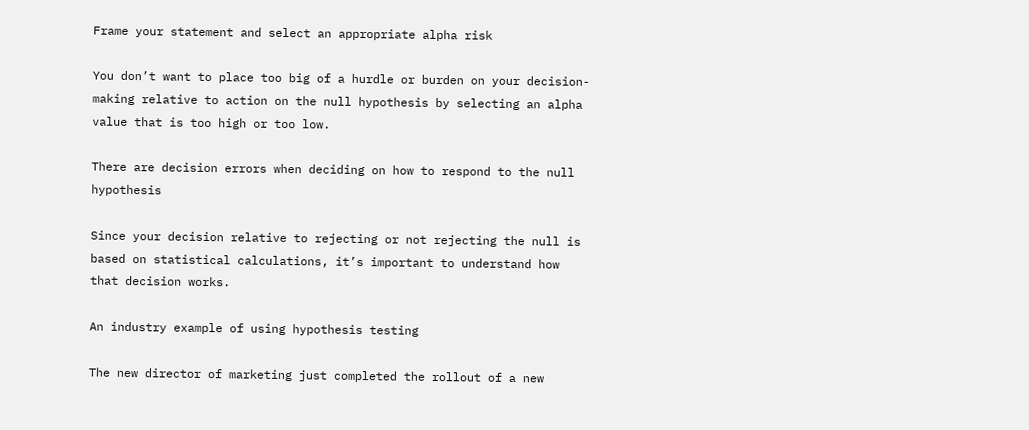Frame your statement and select an appropriate alpha risk

You don’t want to place too big of a hurdle or burden on your decision-making relative to action on the null hypothesis by selecting an alpha value that is too high or too low.

There are decision errors when deciding on how to respond to the null hypothesis

Since your decision relative to rejecting or not rejecting the null is based on statistical calculations, it’s important to understand how that decision works.

An industry example of using hypothesis testing

The new director of marketing just completed the rollout of a new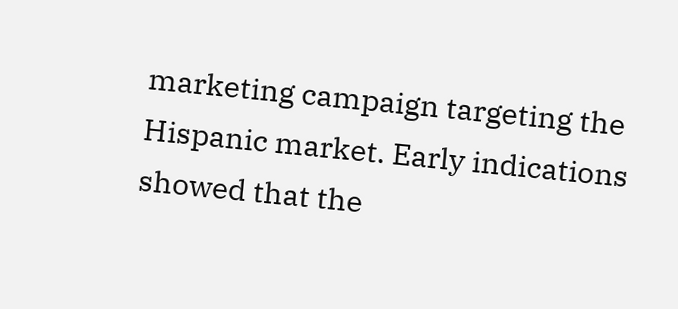marketing campaign targeting the Hispanic market. Early indications showed that the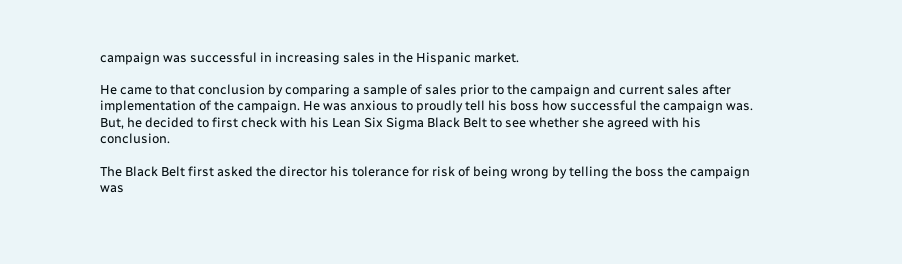campaign was successful in increasing sales in the Hispanic market.

He came to that conclusion by comparing a sample of sales prior to the campaign and current sales after implementation of the campaign. He was anxious to proudly tell his boss how successful the campaign was. But, he decided to first check with his Lean Six Sigma Black Belt to see whether she agreed with his conclusion.

The Black Belt first asked the director his tolerance for risk of being wrong by telling the boss the campaign was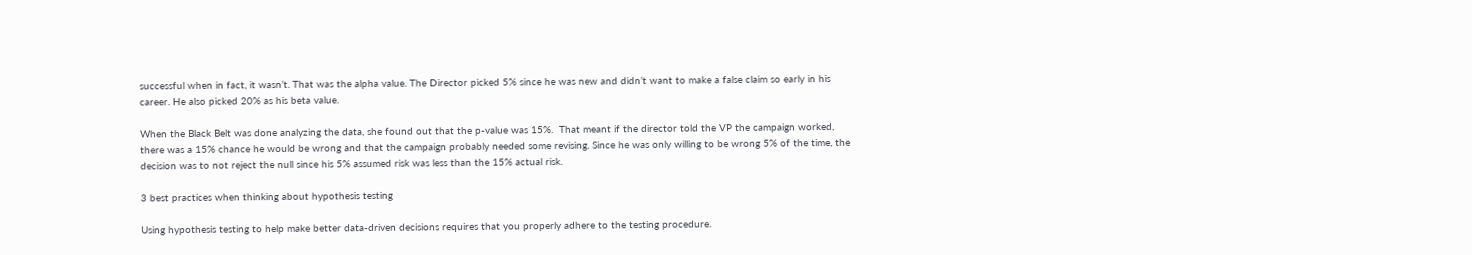successful when in fact, it wasn’t. That was the alpha value. The Director picked 5% since he was new and didn’t want to make a false claim so early in his career. He also picked 20% as his beta value.

When the Black Belt was done analyzing the data, she found out that the p-value was 15%.  That meant if the director told the VP the campaign worked, there was a 15% chance he would be wrong and that the campaign probably needed some revising. Since he was only willing to be wrong 5% of the time, the decision was to not reject the null since his 5% assumed risk was less than the 15% actual risk.

3 best practices when thinking about hypothesis testing

Using hypothesis testing to help make better data-driven decisions requires that you properly adhere to the testing procedure.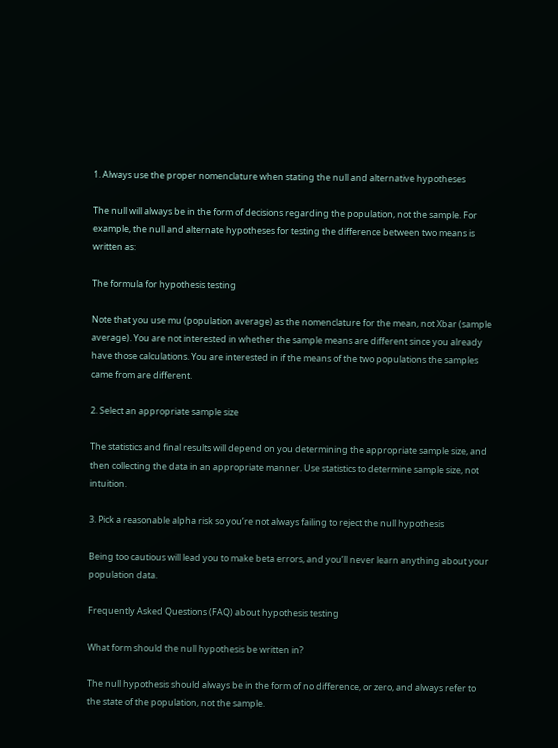1. Always use the proper nomenclature when stating the null and alternative hypotheses

The null will always be in the form of decisions regarding the population, not the sample. For example, the null and alternate hypotheses for testing the difference between two means is written as:

The formula for hypothesis testing

Note that you use mu (population average) as the nomenclature for the mean, not Xbar (sample average). You are not interested in whether the sample means are different since you already have those calculations. You are interested in if the means of the two populations the samples came from are different.

2. Select an appropriate sample size

The statistics and final results will depend on you determining the appropriate sample size, and then collecting the data in an appropriate manner. Use statistics to determine sample size, not intuition.

3. Pick a reasonable alpha risk so you’re not always failing to reject the null hypothesis

Being too cautious will lead you to make beta errors, and you’ll never learn anything about your population data.

Frequently Asked Questions (FAQ) about hypothesis testing

What form should the null hypothesis be written in?

The null hypothesis should always be in the form of no difference, or zero, and always refer to the state of the population, not the sample.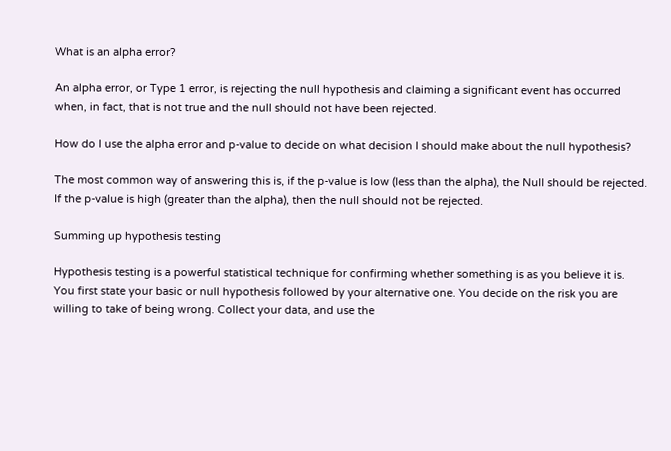What is an alpha error?

An alpha error, or Type 1 error, is rejecting the null hypothesis and claiming a significant event has occurred when, in fact, that is not true and the null should not have been rejected.

How do I use the alpha error and p-value to decide on what decision I should make about the null hypothesis?

The most common way of answering this is, if the p-value is low (less than the alpha), the Null should be rejected. If the p-value is high (greater than the alpha), then the null should not be rejected.

Summing up hypothesis testing

Hypothesis testing is a powerful statistical technique for confirming whether something is as you believe it is. You first state your basic or null hypothesis followed by your alternative one. You decide on the risk you are willing to take of being wrong. Collect your data, and use the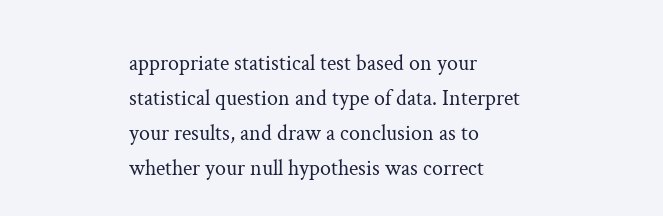appropriate statistical test based on your statistical question and type of data. Interpret your results, and draw a conclusion as to whether your null hypothesis was correct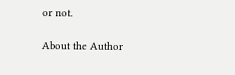or not.

About the Author